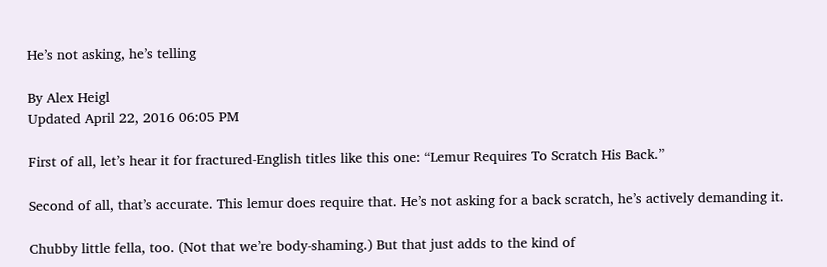He’s not asking, he’s telling

By Alex Heigl
Updated April 22, 2016 06:05 PM

First of all, let’s hear it for fractured-English titles like this one: “Lemur Requires To Scratch His Back.”

Second of all, that’s accurate. This lemur does require that. He’s not asking for a back scratch, he’s actively demanding it.

Chubby little fella, too. (Not that we’re body-shaming.) But that just adds to the kind of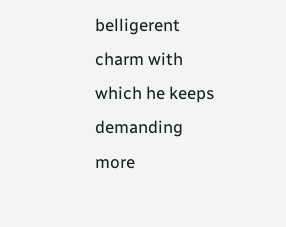belligerent charm with which he keeps demanding more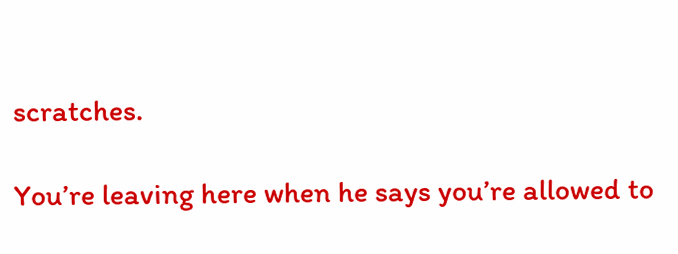scratches.

You’re leaving here when he says you’re allowed to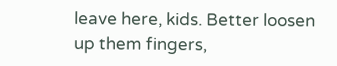leave here, kids. Better loosen up them fingers,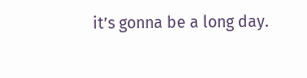it’s gonna be a long day.